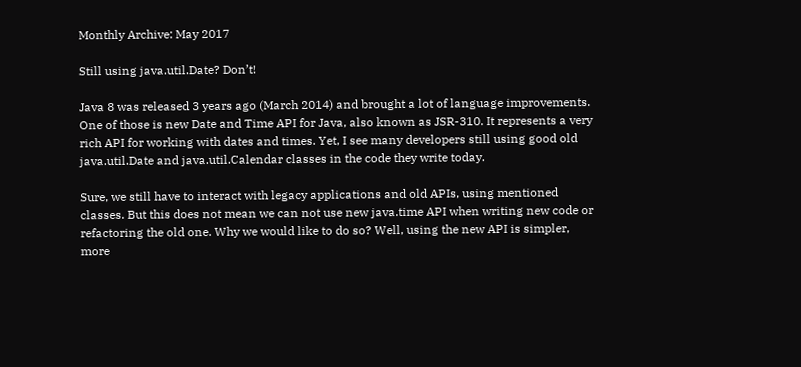Monthly Archive: May 2017

Still using java.util.Date? Don’t!

Java 8 was released 3 years ago (March 2014) and brought a lot of language improvements. One of those is new Date and Time API for Java, also known as JSR-310. It represents a very rich API for working with dates and times. Yet, I see many developers still using good old java.util.Date and java.util.Calendar classes in the code they write today.

Sure, we still have to interact with legacy applications and old APIs, using mentioned classes. But this does not mean we can not use new java.time API when writing new code or refactoring the old one. Why we would like to do so? Well, using the new API is simpler, more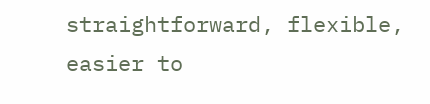straightforward, flexible, easier to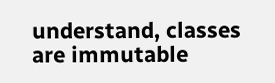understand, classes are immutable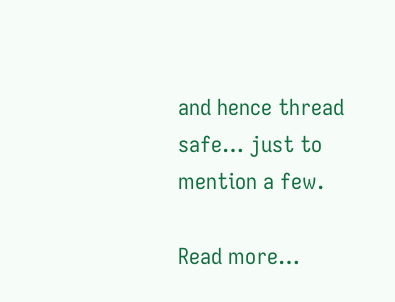and hence thread safe… just to mention a few.

Read more…